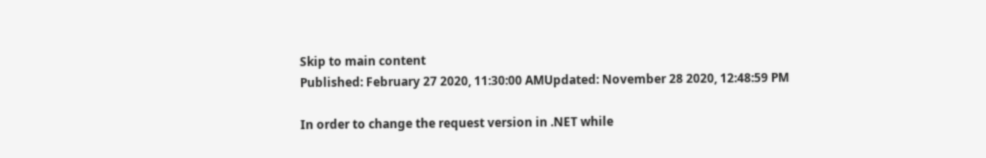Skip to main content
Published: February 27 2020, 11:30:00 AMUpdated: November 28 2020, 12:48:59 PM

In order to change the request version in .NET while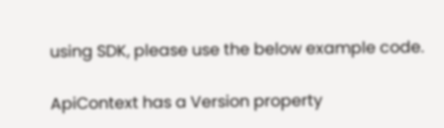using SDK, please use the below example code.

ApiContext has a Version property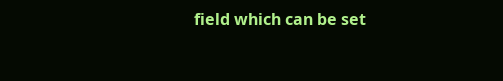field which can be set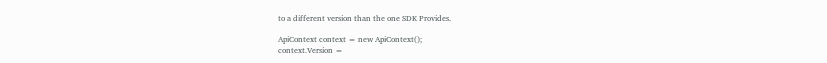to a different version than the one SDK Provides.

ApiContext context = new ApiContext();
context.Version =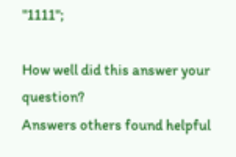"1111";

How well did this answer your question?
Answers others found helpful